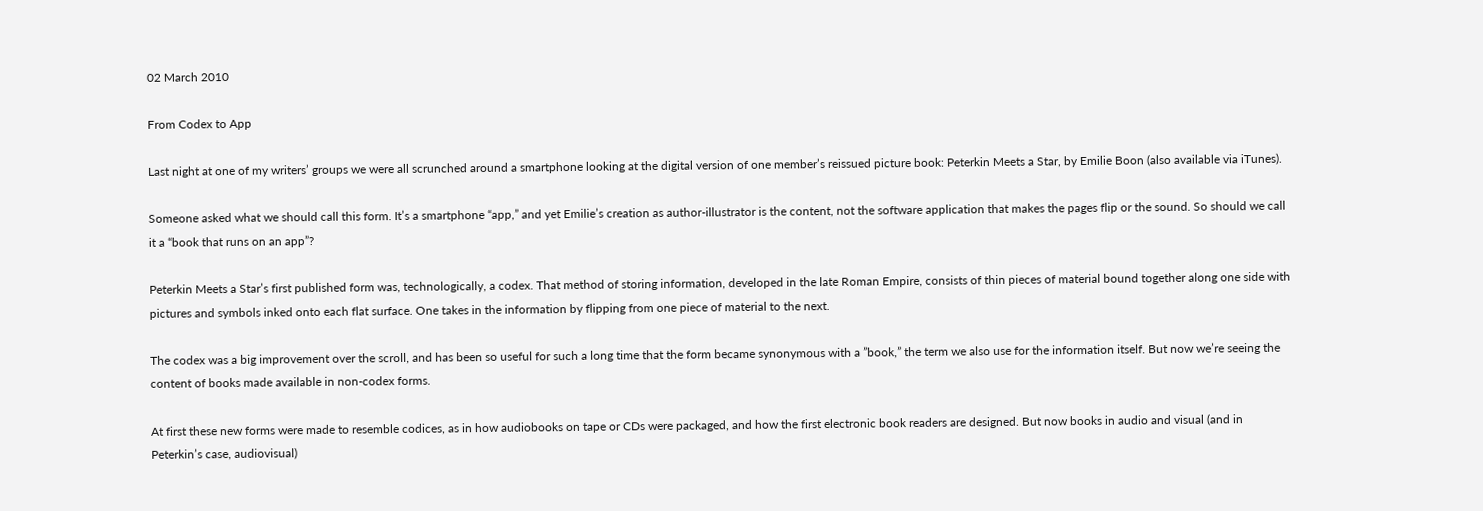02 March 2010

From Codex to App

Last night at one of my writers’ groups we were all scrunched around a smartphone looking at the digital version of one member’s reissued picture book: Peterkin Meets a Star, by Emilie Boon (also available via iTunes).

Someone asked what we should call this form. It’s a smartphone “app,” and yet Emilie’s creation as author-illustrator is the content, not the software application that makes the pages flip or the sound. So should we call it a “book that runs on an app”?

Peterkin Meets a Star’s first published form was, technologically, a codex. That method of storing information, developed in the late Roman Empire, consists of thin pieces of material bound together along one side with pictures and symbols inked onto each flat surface. One takes in the information by flipping from one piece of material to the next.

The codex was a big improvement over the scroll, and has been so useful for such a long time that the form became synonymous with a ”book,” the term we also use for the information itself. But now we’re seeing the content of books made available in non-codex forms.

At first these new forms were made to resemble codices, as in how audiobooks on tape or CDs were packaged, and how the first electronic book readers are designed. But now books in audio and visual (and in Peterkin’s case, audiovisual)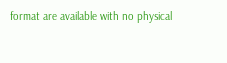format are available with no physical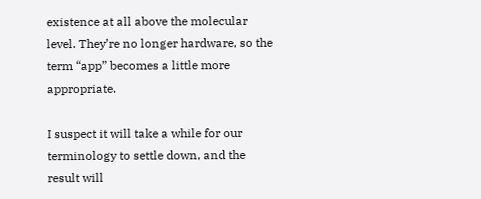existence at all above the molecular level. They’re no longer hardware, so the term “app” becomes a little more appropriate.

I suspect it will take a while for our terminology to settle down, and the result will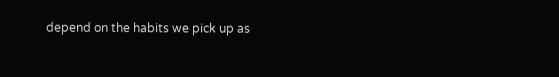depend on the habits we pick up as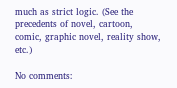much as strict logic. (See the precedents of novel, cartoon, comic, graphic novel, reality show, etc.)

No comments: